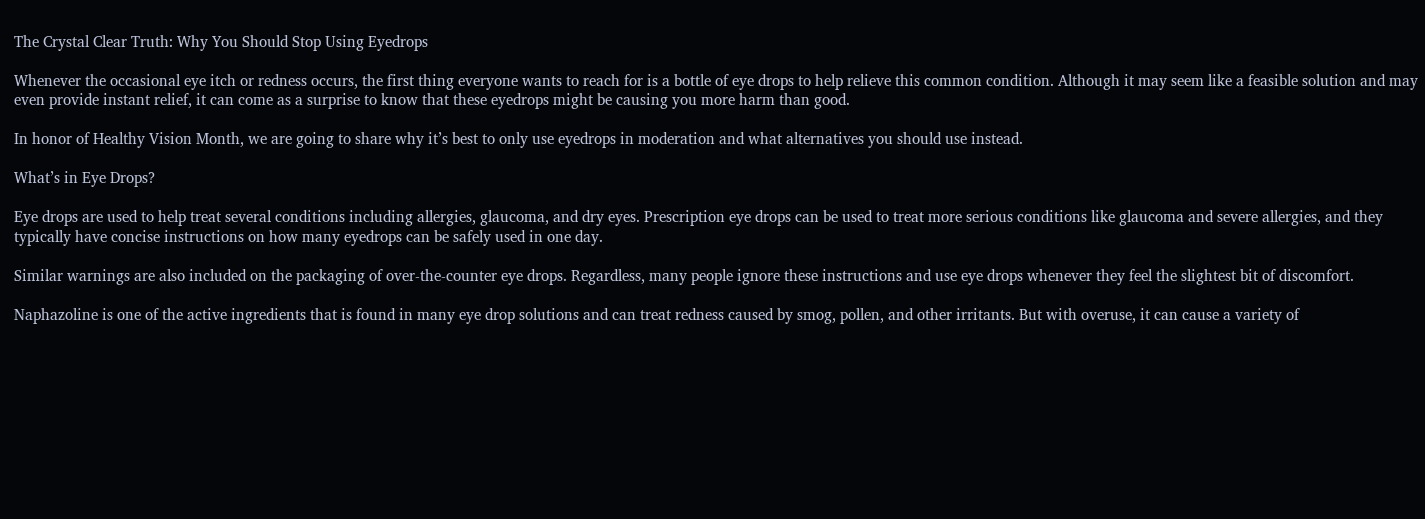The Crystal Clear Truth: Why You Should Stop Using Eyedrops

Whenever the occasional eye itch or redness occurs, the first thing everyone wants to reach for is a bottle of eye drops to help relieve this common condition. Although it may seem like a feasible solution and may even provide instant relief, it can come as a surprise to know that these eyedrops might be causing you more harm than good.

In honor of Healthy Vision Month, we are going to share why it’s best to only use eyedrops in moderation and what alternatives you should use instead.

What’s in Eye Drops?

Eye drops are used to help treat several conditions including allergies, glaucoma, and dry eyes. Prescription eye drops can be used to treat more serious conditions like glaucoma and severe allergies, and they typically have concise instructions on how many eyedrops can be safely used in one day.

Similar warnings are also included on the packaging of over-the-counter eye drops. Regardless, many people ignore these instructions and use eye drops whenever they feel the slightest bit of discomfort.

Naphazoline is one of the active ingredients that is found in many eye drop solutions and can treat redness caused by smog, pollen, and other irritants. But with overuse, it can cause a variety of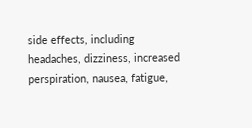side effects, including headaches, dizziness, increased perspiration, nausea, fatigue,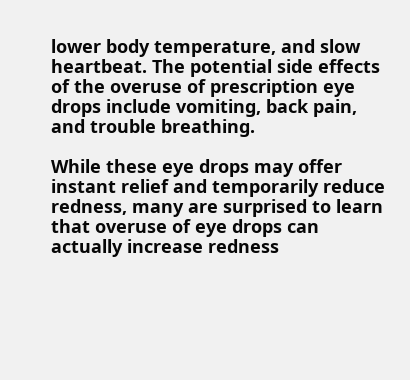lower body temperature, and slow heartbeat. The potential side effects of the overuse of prescription eye drops include vomiting, back pain, and trouble breathing.

While these eye drops may offer instant relief and temporarily reduce redness, many are surprised to learn that overuse of eye drops can actually increase redness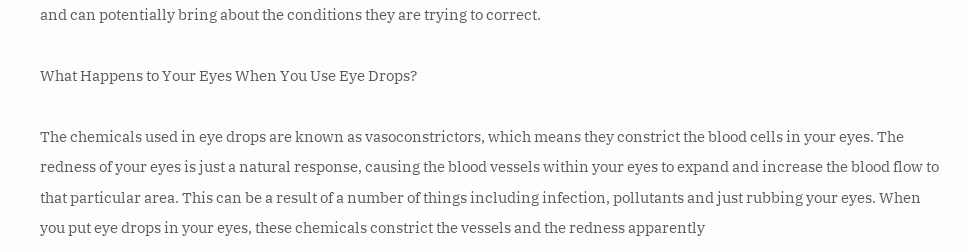and can potentially bring about the conditions they are trying to correct.

What Happens to Your Eyes When You Use Eye Drops?

The chemicals used in eye drops are known as vasoconstrictors, which means they constrict the blood cells in your eyes. The redness of your eyes is just a natural response, causing the blood vessels within your eyes to expand and increase the blood flow to that particular area. This can be a result of a number of things including infection, pollutants and just rubbing your eyes. When you put eye drops in your eyes, these chemicals constrict the vessels and the redness apparently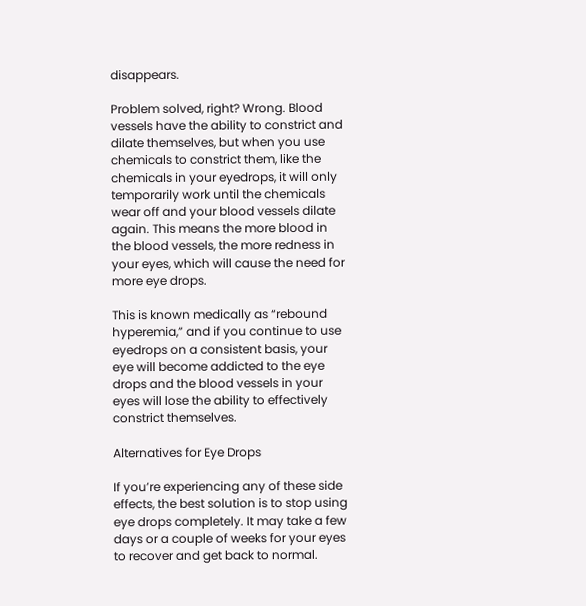disappears.

Problem solved, right? Wrong. Blood vessels have the ability to constrict and dilate themselves, but when you use chemicals to constrict them, like the chemicals in your eyedrops, it will only temporarily work until the chemicals wear off and your blood vessels dilate again. This means the more blood in the blood vessels, the more redness in your eyes, which will cause the need for more eye drops.

This is known medically as “rebound hyperemia,” and if you continue to use eyedrops on a consistent basis, your eye will become addicted to the eye drops and the blood vessels in your eyes will lose the ability to effectively constrict themselves.

Alternatives for Eye Drops

If you’re experiencing any of these side effects, the best solution is to stop using eye drops completely. It may take a few days or a couple of weeks for your eyes to recover and get back to normal.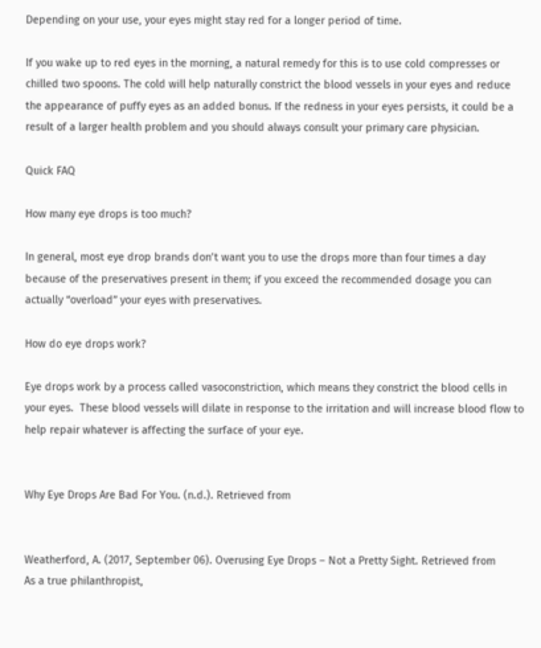Depending on your use, your eyes might stay red for a longer period of time.

If you wake up to red eyes in the morning, a natural remedy for this is to use cold compresses or chilled two spoons. The cold will help naturally constrict the blood vessels in your eyes and reduce the appearance of puffy eyes as an added bonus. If the redness in your eyes persists, it could be a result of a larger health problem and you should always consult your primary care physician.

Quick FAQ

How many eye drops is too much?

In general, most eye drop brands don’t want you to use the drops more than four times a day because of the preservatives present in them; if you exceed the recommended dosage you can actually “overload” your eyes with preservatives.

How do eye drops work?

Eye drops work by a process called vasoconstriction, which means they constrict the blood cells in your eyes.  These blood vessels will dilate in response to the irritation and will increase blood flow to help repair whatever is affecting the surface of your eye.


Why Eye Drops Are Bad For You. (n.d.). Retrieved from


Weatherford, A. (2017, September 06). Overusing Eye Drops – Not a Pretty Sight. Retrieved from
As a true philanthropist,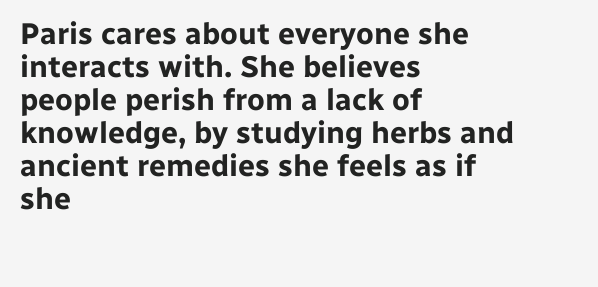Paris cares about everyone she interacts with. She believes people perish from a lack of knowledge, by studying herbs and ancient remedies she feels as if she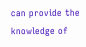can provide the knowledge of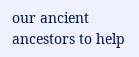our ancient ancestors to help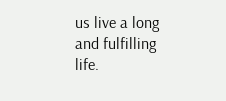us live a long and fulfilling life.